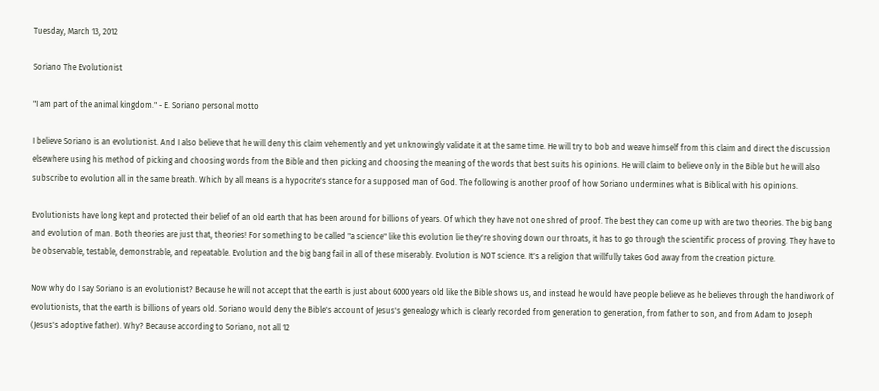Tuesday, March 13, 2012

Soriano The Evolutionist

"I am part of the animal kingdom." - E. Soriano personal motto

I believe Soriano is an evolutionist. And I also believe that he will deny this claim vehemently and yet unknowingly validate it at the same time. He will try to bob and weave himself from this claim and direct the discussion elsewhere using his method of picking and choosing words from the Bible and then picking and choosing the meaning of the words that best suits his opinions. He will claim to believe only in the Bible but he will also subscribe to evolution all in the same breath. Which by all means is a hypocrite's stance for a supposed man of God. The following is another proof of how Soriano undermines what is Biblical with his opinions.

Evolutionists have long kept and protected their belief of an old earth that has been around for billions of years. Of which they have not one shred of proof. The best they can come up with are two theories. The big bang and evolution of man. Both theories are just that, theories! For something to be called "a science" like this evolution lie they're shoving down our throats, it has to go through the scientific process of proving. They have to be observable, testable, demonstrable, and repeatable. Evolution and the big bang fail in all of these miserably. Evolution is NOT science. It's a religion that willfully takes God away from the creation picture.

Now why do I say Soriano is an evolutionist? Because he will not accept that the earth is just about 6000 years old like the Bible shows us, and instead he would have people believe as he believes through the handiwork of evolutionists, that the earth is billions of years old. Soriano would deny the Bible's account of Jesus's genealogy which is clearly recorded from generation to generation, from father to son, and from Adam to Joseph (Jesus's adoptive father). Why? Because according to Soriano, not all 12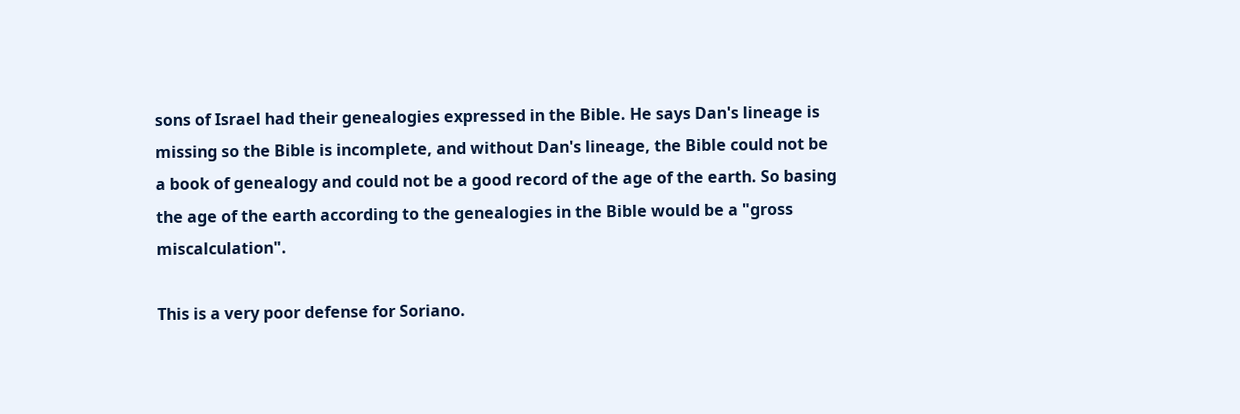sons of Israel had their genealogies expressed in the Bible. He says Dan's lineage is missing so the Bible is incomplete, and without Dan's lineage, the Bible could not be a book of genealogy and could not be a good record of the age of the earth. So basing the age of the earth according to the genealogies in the Bible would be a "gross miscalculation".

This is a very poor defense for Soriano.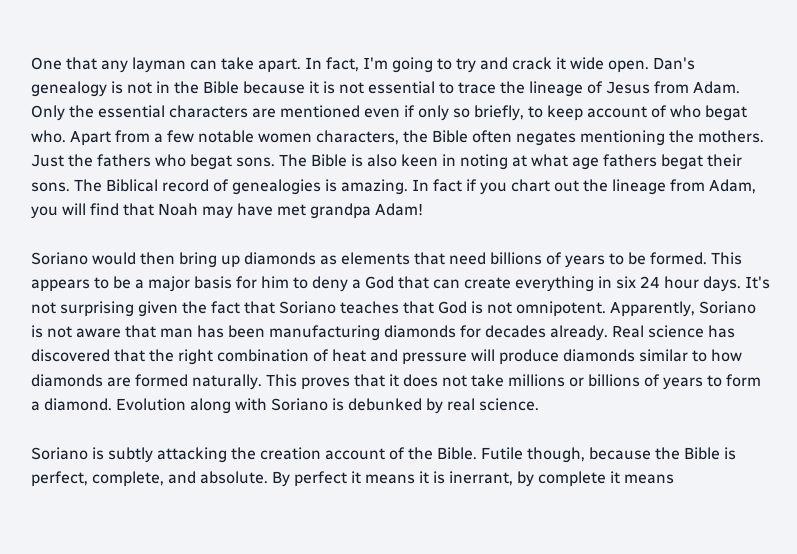One that any layman can take apart. In fact, I'm going to try and crack it wide open. Dan's genealogy is not in the Bible because it is not essential to trace the lineage of Jesus from Adam. Only the essential characters are mentioned even if only so briefly, to keep account of who begat who. Apart from a few notable women characters, the Bible often negates mentioning the mothers. Just the fathers who begat sons. The Bible is also keen in noting at what age fathers begat their sons. The Biblical record of genealogies is amazing. In fact if you chart out the lineage from Adam, you will find that Noah may have met grandpa Adam!

Soriano would then bring up diamonds as elements that need billions of years to be formed. This appears to be a major basis for him to deny a God that can create everything in six 24 hour days. It's not surprising given the fact that Soriano teaches that God is not omnipotent. Apparently, Soriano is not aware that man has been manufacturing diamonds for decades already. Real science has discovered that the right combination of heat and pressure will produce diamonds similar to how diamonds are formed naturally. This proves that it does not take millions or billions of years to form a diamond. Evolution along with Soriano is debunked by real science.

Soriano is subtly attacking the creation account of the Bible. Futile though, because the Bible is perfect, complete, and absolute. By perfect it means it is inerrant, by complete it means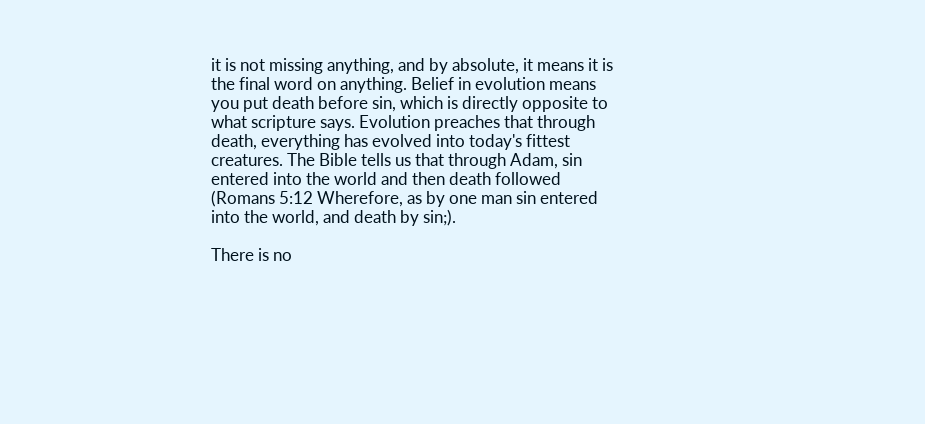it is not missing anything, and by absolute, it means it is the final word on anything. Belief in evolution means you put death before sin, which is directly opposite to what scripture says. Evolution preaches that through death, everything has evolved into today's fittest creatures. The Bible tells us that through Adam, sin entered into the world and then death followed (Romans 5:12 Wherefore, as by one man sin entered into the world, and death by sin;).

There is no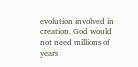evolution involved in creation. God would not need millions of years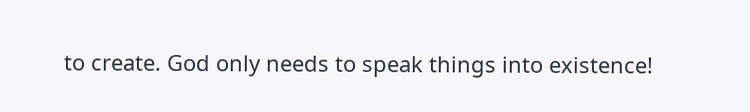to create. God only needs to speak things into existence!